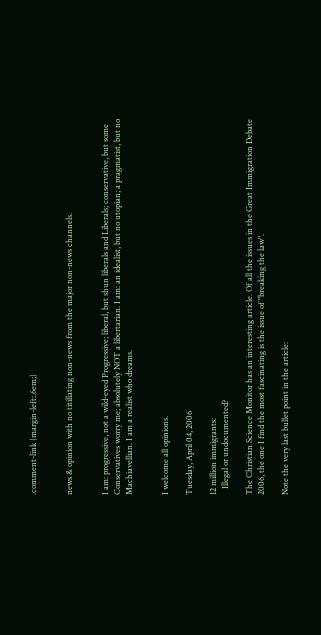.comment-link {margin-left:.6em;}


news & opinion with no titillating non-news from the major non-news channels.


I am: progressive, not a wild-eyed Progressive; liberal, but shun liberals and Liberals; conservative, but some Conservatives worry me; absolutely NOT a libertarian. I am: an idealist, but no utopian; a pragmatist, but no Machiavellian. I am a realist who dreams.


I welcome all opinions.

Tuesday, April 04, 2006

12 million immigrants:
   Illegal or undocumented?

The Christian Science Monitor has an interesting article. Of all the issues in the Great Immigration Debate 2006, the one I find the most fascinating is the issue of "breaking the law".

Note the very last bullet point in the article: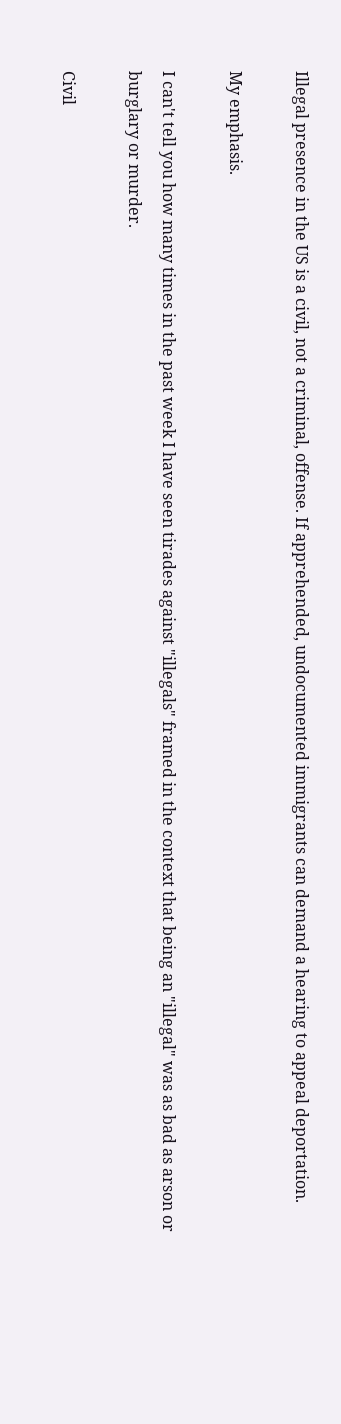Illegal presence in the US is a civil, not a criminal, offense. If apprehended, undocumented immigrants can demand a hearing to appeal deportation.

My emphasis.

I can't tell you how many times in the past week I have seen tirades against "illegals" framed in the context that being an "illegal" was as bad as arson or burglary or murder.

Civil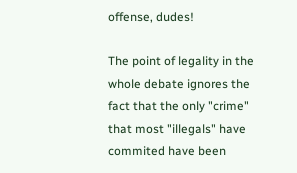offense, dudes!

The point of legality in the whole debate ignores the fact that the only "crime" that most "illegals" have commited have been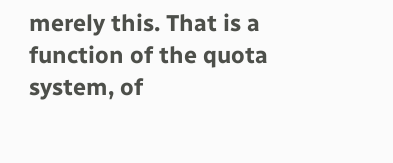merely this. That is a function of the quota system, of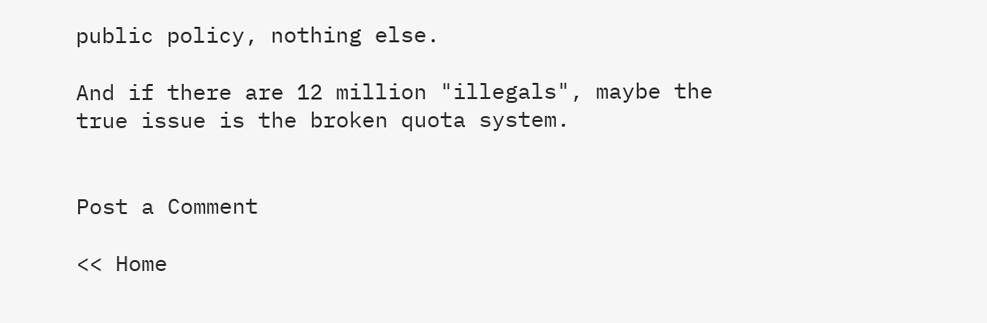public policy, nothing else.

And if there are 12 million "illegals", maybe the true issue is the broken quota system.


Post a Comment

<< Home